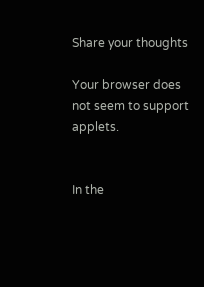Share your thoughts

Your browser does not seem to support applets.


In the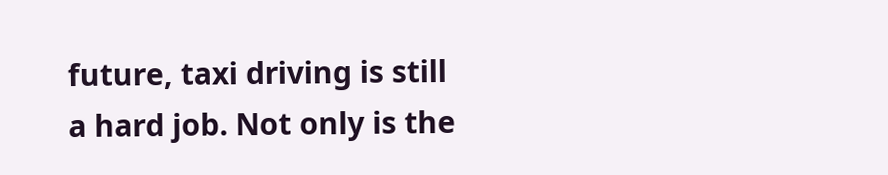future, taxi driving is still a hard job. Not only is the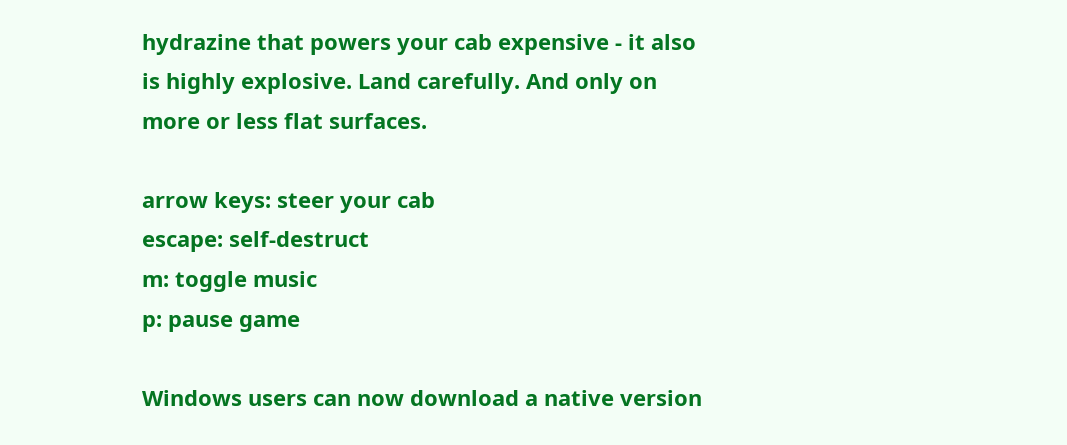hydrazine that powers your cab expensive - it also is highly explosive. Land carefully. And only on more or less flat surfaces.

arrow keys: steer your cab
escape: self-destruct
m: toggle music
p: pause game

Windows users can now download a native version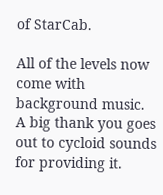of StarCab.

All of the levels now come with background music. A big thank you goes out to cycloid sounds for providing it.